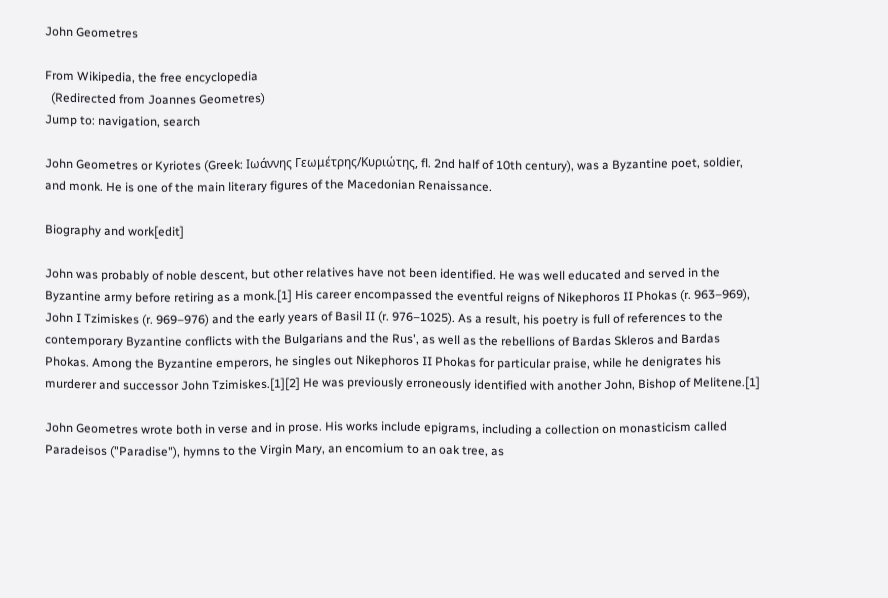John Geometres

From Wikipedia, the free encyclopedia
  (Redirected from Joannes Geometres)
Jump to: navigation, search

John Geometres or Kyriotes (Greek: Ιωάννης Γεωμέτρης/Κυριώτης, fl. 2nd half of 10th century), was a Byzantine poet, soldier, and monk. He is one of the main literary figures of the Macedonian Renaissance.

Biography and work[edit]

John was probably of noble descent, but other relatives have not been identified. He was well educated and served in the Byzantine army before retiring as a monk.[1] His career encompassed the eventful reigns of Nikephoros II Phokas (r. 963–969), John I Tzimiskes (r. 969–976) and the early years of Basil II (r. 976–1025). As a result, his poetry is full of references to the contemporary Byzantine conflicts with the Bulgarians and the Rus', as well as the rebellions of Bardas Skleros and Bardas Phokas. Among the Byzantine emperors, he singles out Nikephoros II Phokas for particular praise, while he denigrates his murderer and successor John Tzimiskes.[1][2] He was previously erroneously identified with another John, Bishop of Melitene.[1]

John Geometres wrote both in verse and in prose. His works include epigrams, including a collection on monasticism called Paradeisos ("Paradise"), hymns to the Virgin Mary, an encomium to an oak tree, as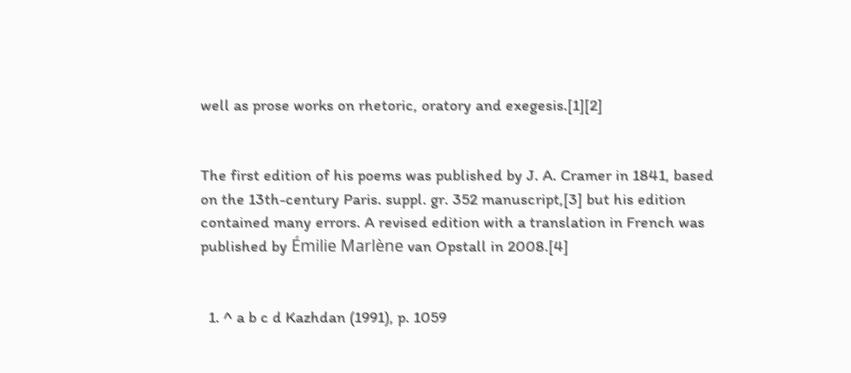well as prose works on rhetoric, oratory and exegesis.[1][2]


The first edition of his poems was published by J. A. Cramer in 1841, based on the 13th-century Paris. suppl. gr. 352 manuscript,[3] but his edition contained many errors. A revised edition with a translation in French was published by Émilie Marlène van Opstall in 2008.[4]


  1. ^ a b c d Kazhdan (1991), p. 1059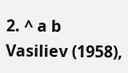2. ^ a b Vasiliev (1958),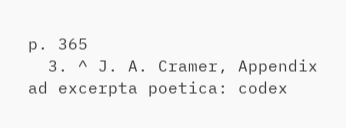p. 365
  3. ^ J. A. Cramer, Appendix ad excerpta poetica: codex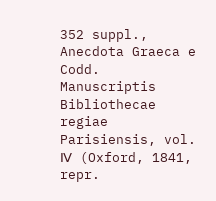352 suppl., Anecdota Graeca e Codd. Manuscriptis Bibliothecae regiae Parisiensis, vol. Ⅳ (Oxford, 1841, repr.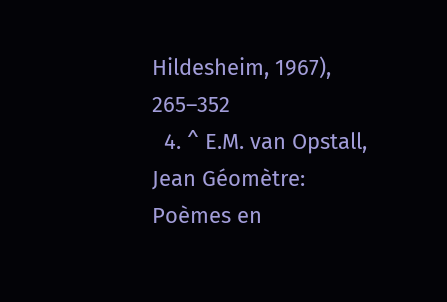Hildesheim, 1967), 265–352
  4. ^ E.M. van Opstall, Jean Géomètre: Poèmes en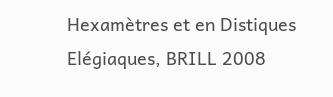Hexamètres et en Distiques Elégiaques, BRILL 2008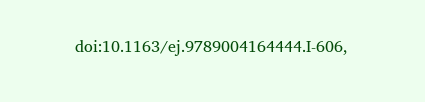doi:10.1163/ej.9789004164444.I-606,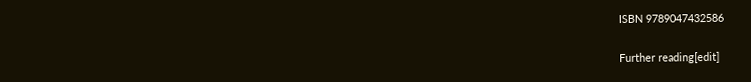ISBN 9789047432586


Further reading[edit]